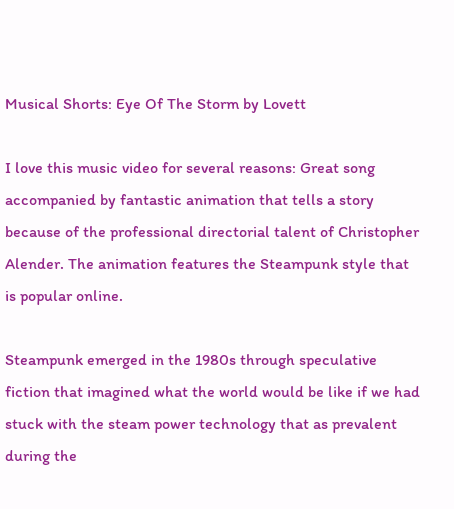Musical Shorts: Eye Of The Storm by Lovett

I love this music video for several reasons: Great song accompanied by fantastic animation that tells a story because of the professional directorial talent of Christopher Alender. The animation features the Steampunk style that is popular online.

Steampunk emerged in the 1980s through speculative fiction that imagined what the world would be like if we had stuck with the steam power technology that as prevalent during the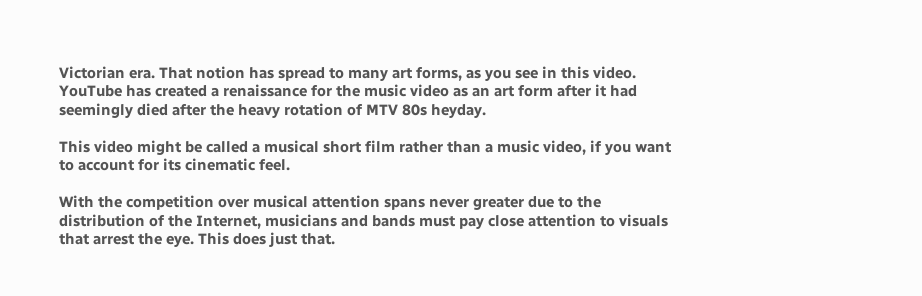Victorian era. That notion has spread to many art forms, as you see in this video. YouTube has created a renaissance for the music video as an art form after it had seemingly died after the heavy rotation of MTV 80s heyday.

This video might be called a musical short film rather than a music video, if you want to account for its cinematic feel.

With the competition over musical attention spans never greater due to the distribution of the Internet, musicians and bands must pay close attention to visuals that arrest the eye. This does just that.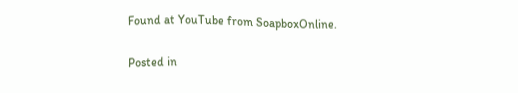Found at YouTube from SoapboxOnline.

Posted in